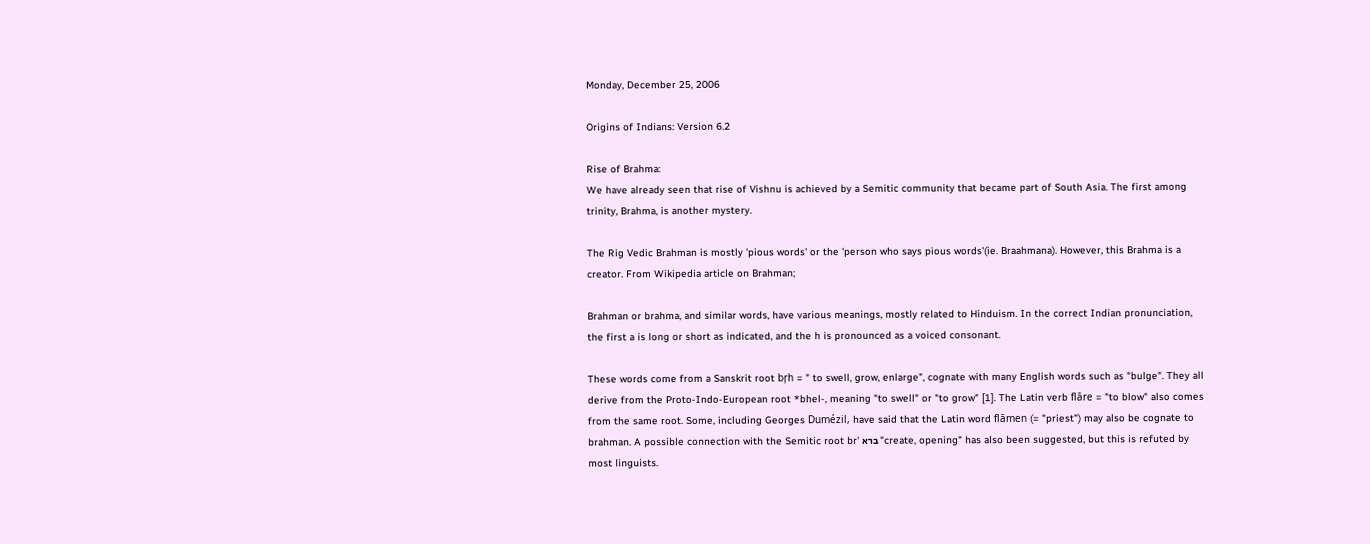Monday, December 25, 2006

Origins of Indians: Version 6.2

Rise of Brahma:
We have already seen that rise of Vishnu is achieved by a Semitic community that became part of South Asia. The first among trinity, Brahma, is another mystery.

The Rig Vedic Brahman is mostly 'pious words' or the 'person who says pious words'(ie. Braahmana). However, this Brahma is a creator. From Wikipedia article on Brahman;

Brahman or brahma, and similar words, have various meanings, mostly related to Hinduism. In the correct Indian pronunciation, the first a is long or short as indicated, and the h is pronounced as a voiced consonant.

These words come from a Sanskrit root bŗh = " to swell, grow, enlarge", cognate with many English words such as "bulge". They all derive from the Proto-Indo-European root *bhel-, meaning "to swell" or "to grow" [1]. The Latin verb flāre = "to blow" also comes from the same root. Some, including Georges Dumézil, have said that the Latin word flāmen (= "priest") may also be cognate to brahman. A possible connection with the Semitic root br' ברא "create, opening" has also been suggested, but this is refuted by most linguists.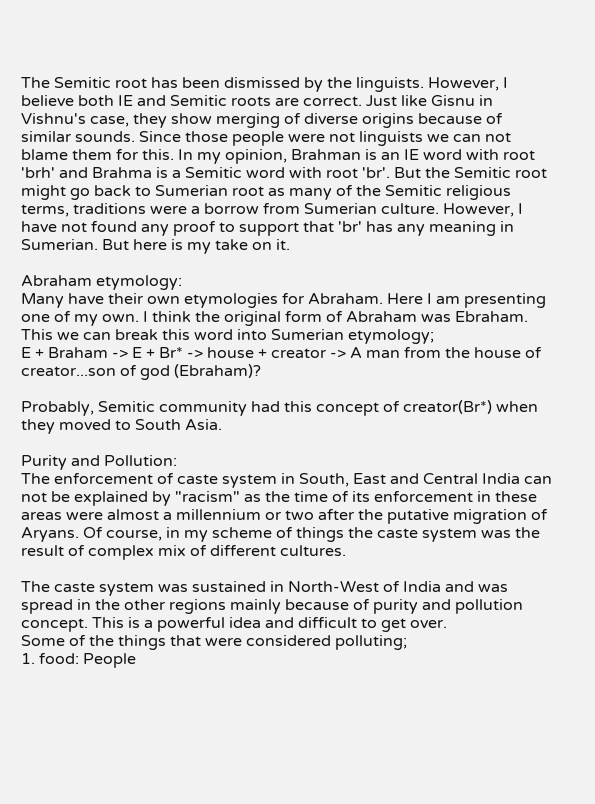The Semitic root has been dismissed by the linguists. However, I believe both IE and Semitic roots are correct. Just like Gisnu in Vishnu's case, they show merging of diverse origins because of similar sounds. Since those people were not linguists we can not blame them for this. In my opinion, Brahman is an IE word with root 'brh' and Brahma is a Semitic word with root 'br'. But the Semitic root might go back to Sumerian root as many of the Semitic religious terms, traditions were a borrow from Sumerian culture. However, I have not found any proof to support that 'br' has any meaning in Sumerian. But here is my take on it.

Abraham etymology:
Many have their own etymologies for Abraham. Here I am presenting one of my own. I think the original form of Abraham was Ebraham. This we can break this word into Sumerian etymology;
E + Braham -> E + Br* -> house + creator -> A man from the house of creator...son of god (Ebraham)?

Probably, Semitic community had this concept of creator(Br*) when they moved to South Asia.

Purity and Pollution:
The enforcement of caste system in South, East and Central India can not be explained by "racism" as the time of its enforcement in these areas were almost a millennium or two after the putative migration of Aryans. Of course, in my scheme of things the caste system was the result of complex mix of different cultures.

The caste system was sustained in North-West of India and was spread in the other regions mainly because of purity and pollution concept. This is a powerful idea and difficult to get over.
Some of the things that were considered polluting;
1. food: People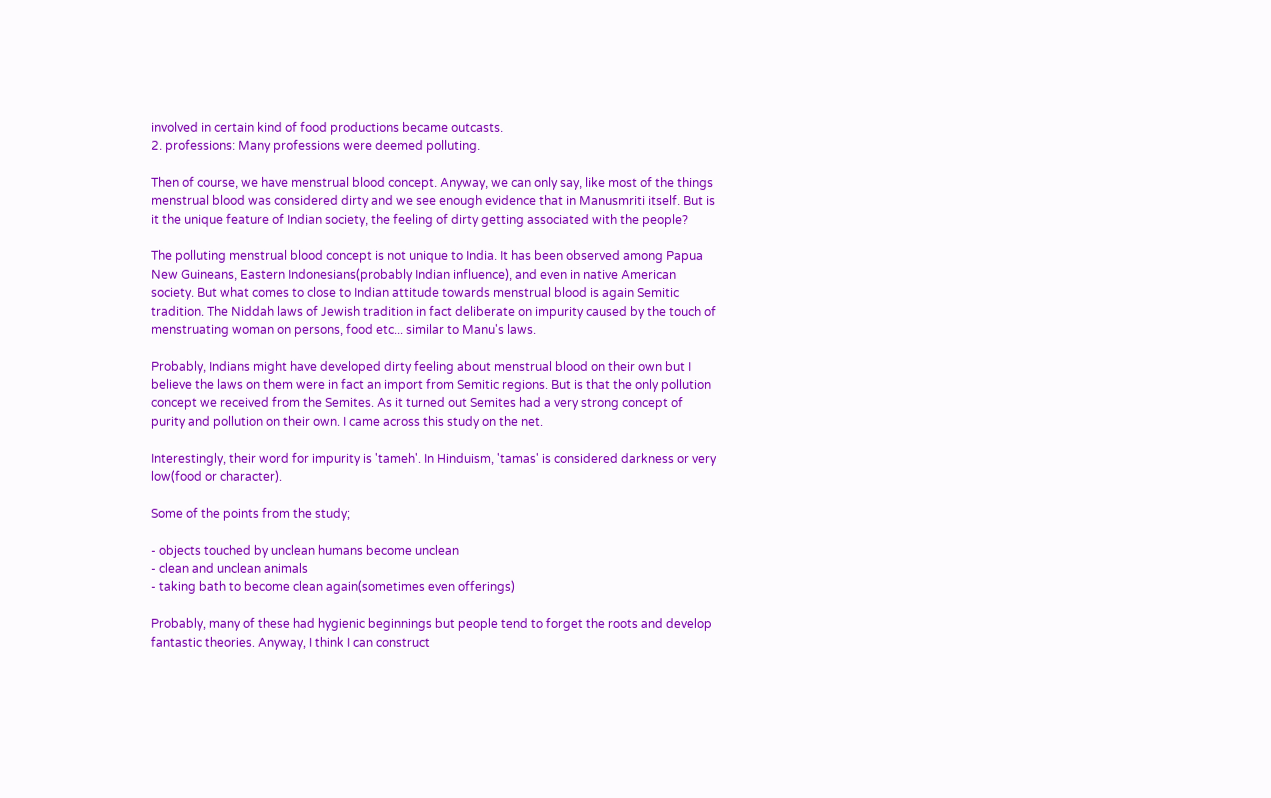involved in certain kind of food productions became outcasts.
2. professions: Many professions were deemed polluting.

Then of course, we have menstrual blood concept. Anyway, we can only say, like most of the things menstrual blood was considered dirty and we see enough evidence that in Manusmriti itself. But is it the unique feature of Indian society, the feeling of dirty getting associated with the people?

The polluting menstrual blood concept is not unique to India. It has been observed among Papua New Guineans, Eastern Indonesians(probably Indian influence), and even in native American society. But what comes to close to Indian attitude towards menstrual blood is again Semitic tradition. The Niddah laws of Jewish tradition in fact deliberate on impurity caused by the touch of menstruating woman on persons, food etc... similar to Manu's laws.

Probably, Indians might have developed dirty feeling about menstrual blood on their own but I believe the laws on them were in fact an import from Semitic regions. But is that the only pollution concept we received from the Semites. As it turned out Semites had a very strong concept of purity and pollution on their own. I came across this study on the net.

Interestingly, their word for impurity is 'tameh'. In Hinduism, 'tamas' is considered darkness or very low(food or character).

Some of the points from the study;

- objects touched by unclean humans become unclean
- clean and unclean animals
- taking bath to become clean again(sometimes even offerings)

Probably, many of these had hygienic beginnings but people tend to forget the roots and develop fantastic theories. Anyway, I think I can construct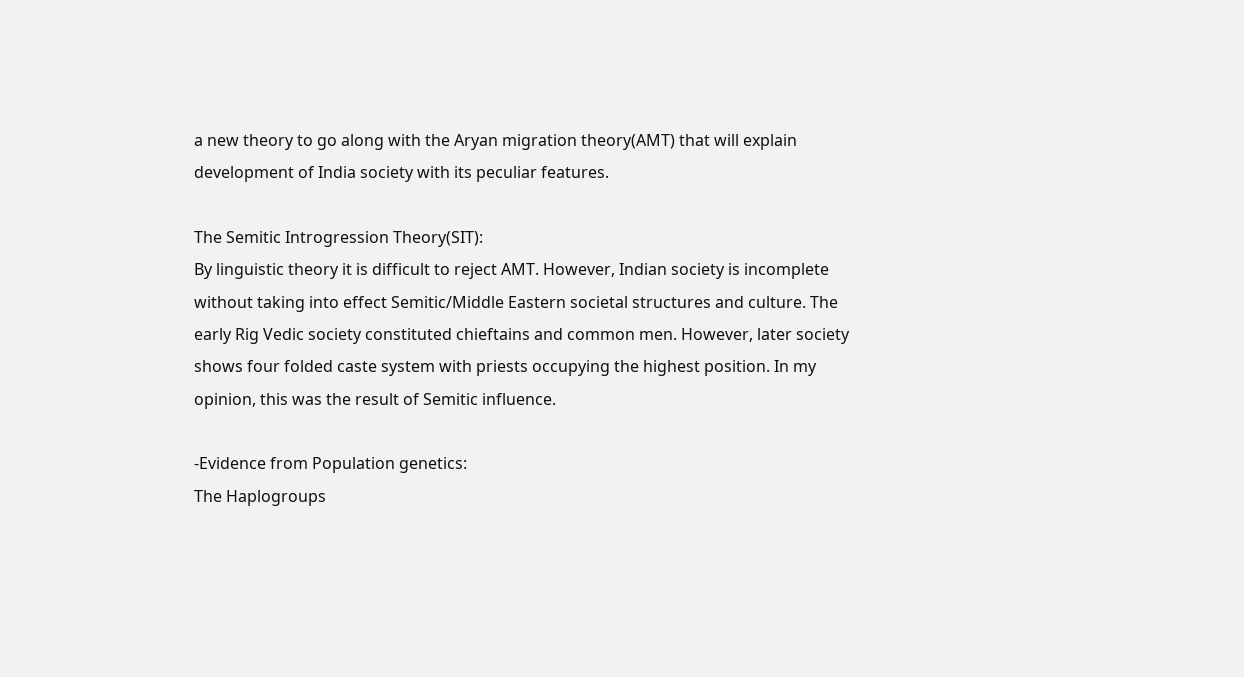a new theory to go along with the Aryan migration theory(AMT) that will explain development of India society with its peculiar features.

The Semitic Introgression Theory(SIT):
By linguistic theory it is difficult to reject AMT. However, Indian society is incomplete without taking into effect Semitic/Middle Eastern societal structures and culture. The early Rig Vedic society constituted chieftains and common men. However, later society shows four folded caste system with priests occupying the highest position. In my opinion, this was the result of Semitic influence.

-Evidence from Population genetics:
The Haplogroups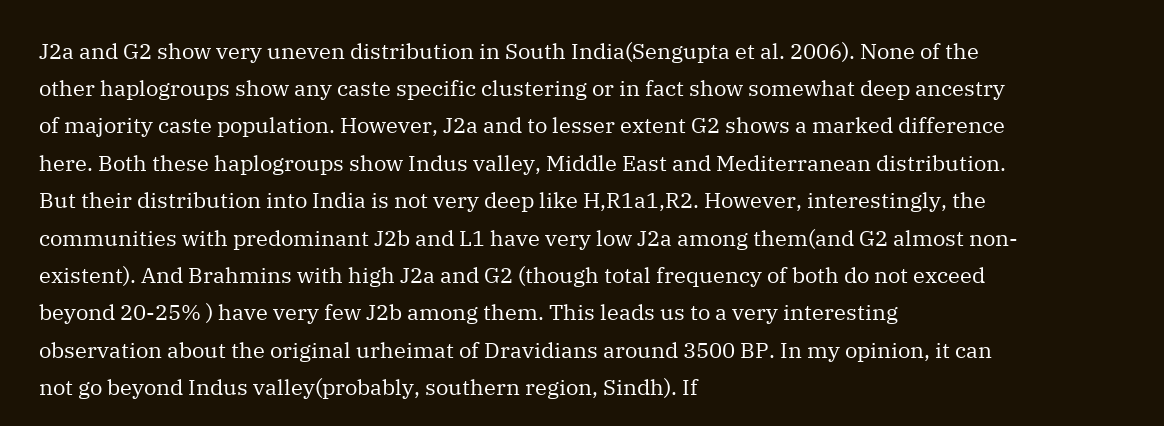J2a and G2 show very uneven distribution in South India(Sengupta et al. 2006). None of the other haplogroups show any caste specific clustering or in fact show somewhat deep ancestry of majority caste population. However, J2a and to lesser extent G2 shows a marked difference here. Both these haplogroups show Indus valley, Middle East and Mediterranean distribution. But their distribution into India is not very deep like H,R1a1,R2. However, interestingly, the communities with predominant J2b and L1 have very low J2a among them(and G2 almost non-existent). And Brahmins with high J2a and G2 (though total frequency of both do not exceed beyond 20-25% ) have very few J2b among them. This leads us to a very interesting observation about the original urheimat of Dravidians around 3500 BP. In my opinion, it can not go beyond Indus valley(probably, southern region, Sindh). If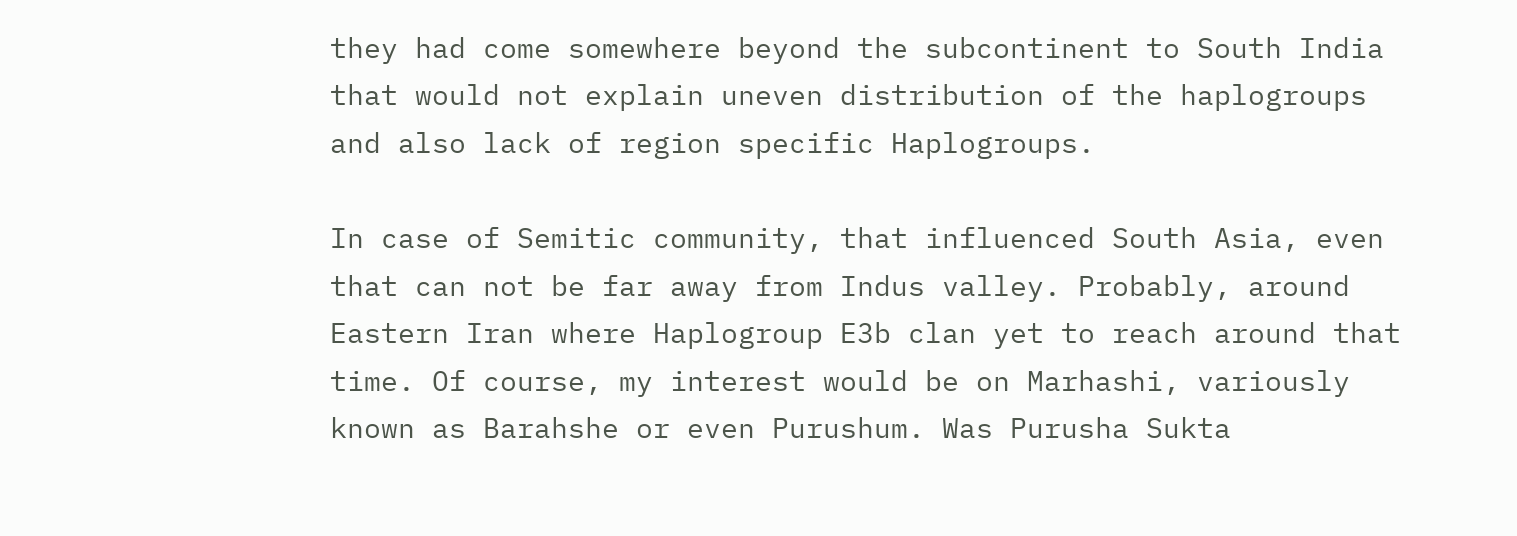they had come somewhere beyond the subcontinent to South India that would not explain uneven distribution of the haplogroups and also lack of region specific Haplogroups.

In case of Semitic community, that influenced South Asia, even that can not be far away from Indus valley. Probably, around Eastern Iran where Haplogroup E3b clan yet to reach around that time. Of course, my interest would be on Marhashi, variously known as Barahshe or even Purushum. Was Purusha Sukta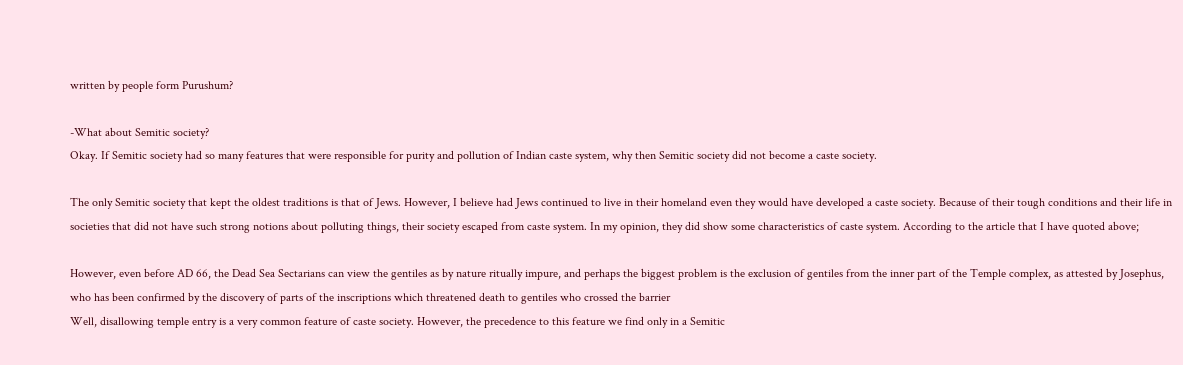written by people form Purushum?

-What about Semitic society?
Okay. If Semitic society had so many features that were responsible for purity and pollution of Indian caste system, why then Semitic society did not become a caste society.

The only Semitic society that kept the oldest traditions is that of Jews. However, I believe had Jews continued to live in their homeland even they would have developed a caste society. Because of their tough conditions and their life in societies that did not have such strong notions about polluting things, their society escaped from caste system. In my opinion, they did show some characteristics of caste system. According to the article that I have quoted above;

However, even before AD 66, the Dead Sea Sectarians can view the gentiles as by nature ritually impure, and perhaps the biggest problem is the exclusion of gentiles from the inner part of the Temple complex, as attested by Josephus, who has been confirmed by the discovery of parts of the inscriptions which threatened death to gentiles who crossed the barrier
Well, disallowing temple entry is a very common feature of caste society. However, the precedence to this feature we find only in a Semitic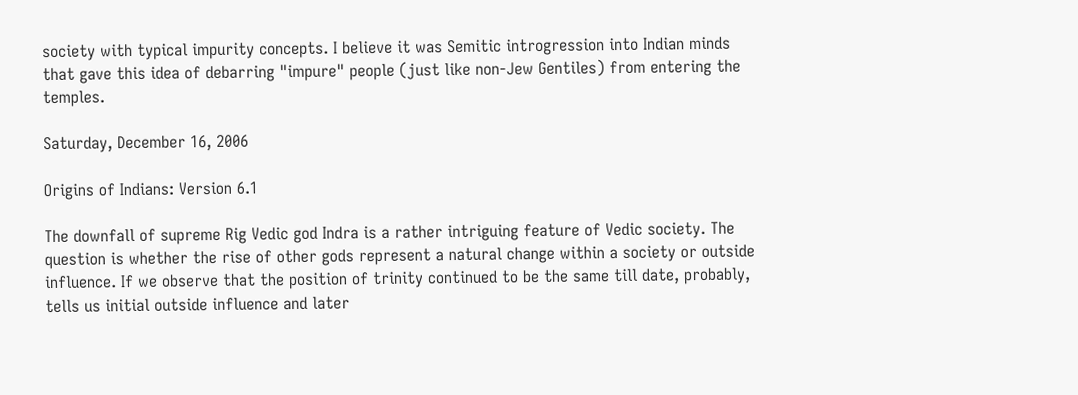society with typical impurity concepts. I believe it was Semitic introgression into Indian minds that gave this idea of debarring "impure" people (just like non-Jew Gentiles) from entering the temples.

Saturday, December 16, 2006

Origins of Indians: Version 6.1

The downfall of supreme Rig Vedic god Indra is a rather intriguing feature of Vedic society. The question is whether the rise of other gods represent a natural change within a society or outside influence. If we observe that the position of trinity continued to be the same till date, probably, tells us initial outside influence and later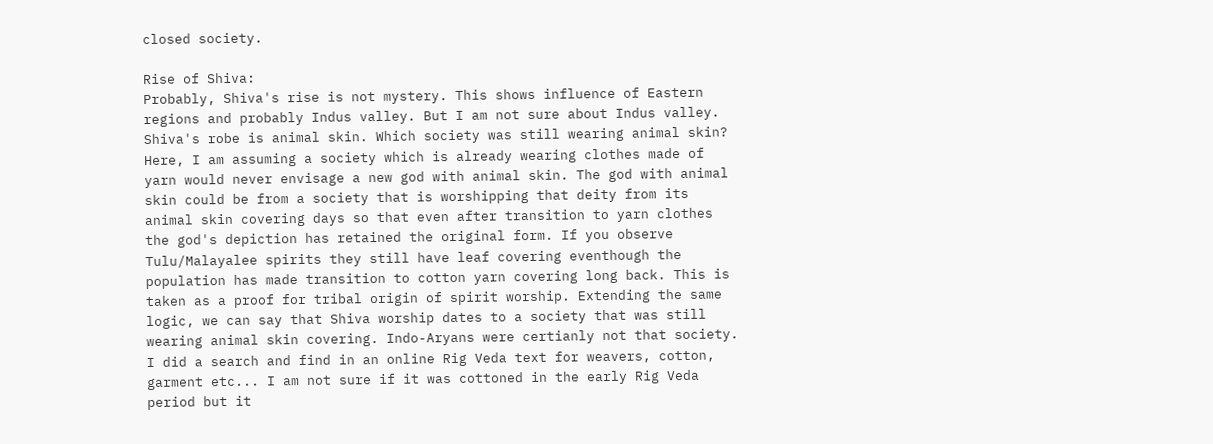closed society.

Rise of Shiva:
Probably, Shiva's rise is not mystery. This shows influence of Eastern regions and probably Indus valley. But I am not sure about Indus valley. Shiva's robe is animal skin. Which society was still wearing animal skin? Here, I am assuming a society which is already wearing clothes made of yarn would never envisage a new god with animal skin. The god with animal skin could be from a society that is worshipping that deity from its animal skin covering days so that even after transition to yarn clothes the god's depiction has retained the original form. If you observe Tulu/Malayalee spirits they still have leaf covering eventhough the population has made transition to cotton yarn covering long back. This is taken as a proof for tribal origin of spirit worship. Extending the same logic, we can say that Shiva worship dates to a society that was still wearing animal skin covering. Indo-Aryans were certianly not that society. I did a search and find in an online Rig Veda text for weavers, cotton, garment etc... I am not sure if it was cottoned in the early Rig Veda period but it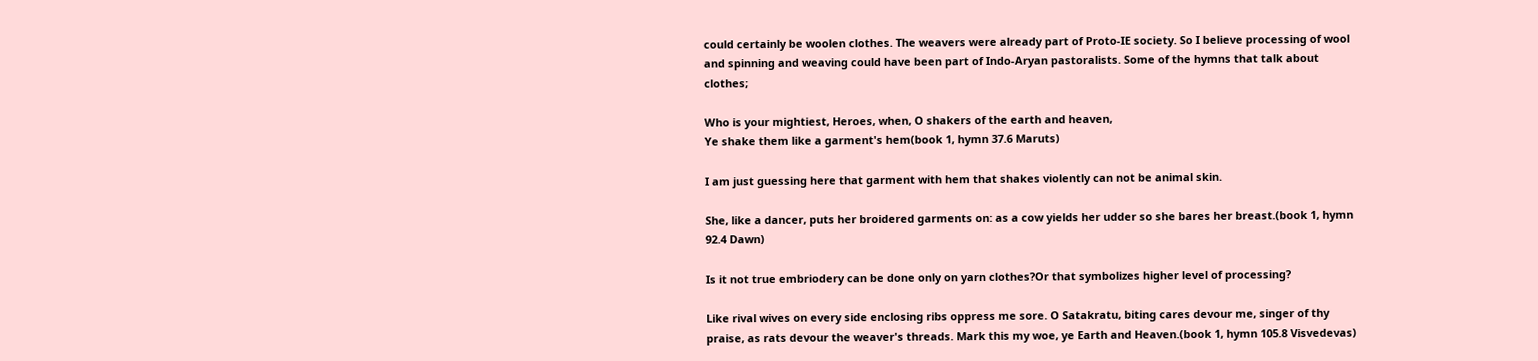could certainly be woolen clothes. The weavers were already part of Proto-IE society. So I believe processing of wool and spinning and weaving could have been part of Indo-Aryan pastoralists. Some of the hymns that talk about clothes;

Who is your mightiest, Heroes, when, O shakers of the earth and heaven,
Ye shake them like a garment's hem(book 1, hymn 37.6 Maruts)

I am just guessing here that garment with hem that shakes violently can not be animal skin.

She, like a dancer, puts her broidered garments on: as a cow yields her udder so she bares her breast.(book 1, hymn 92.4 Dawn)

Is it not true embriodery can be done only on yarn clothes?Or that symbolizes higher level of processing?

Like rival wives on every side enclosing ribs oppress me sore. O Satakratu, biting cares devour me, singer of thy praise, as rats devour the weaver's threads. Mark this my woe, ye Earth and Heaven.(book 1, hymn 105.8 Visvedevas)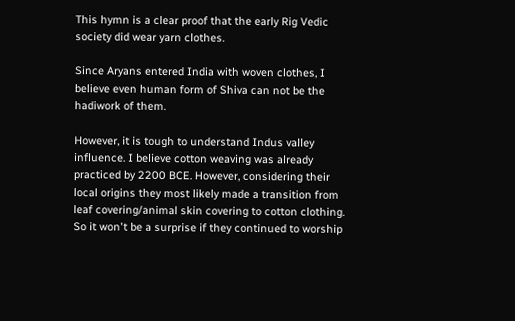This hymn is a clear proof that the early Rig Vedic society did wear yarn clothes.

Since Aryans entered India with woven clothes, I believe even human form of Shiva can not be the hadiwork of them.

However, it is tough to understand Indus valley influence. I believe cotton weaving was already practiced by 2200 BCE. However, considering their local origins they most likely made a transition from leaf covering/animal skin covering to cotton clothing. So it won't be a surprise if they continued to worship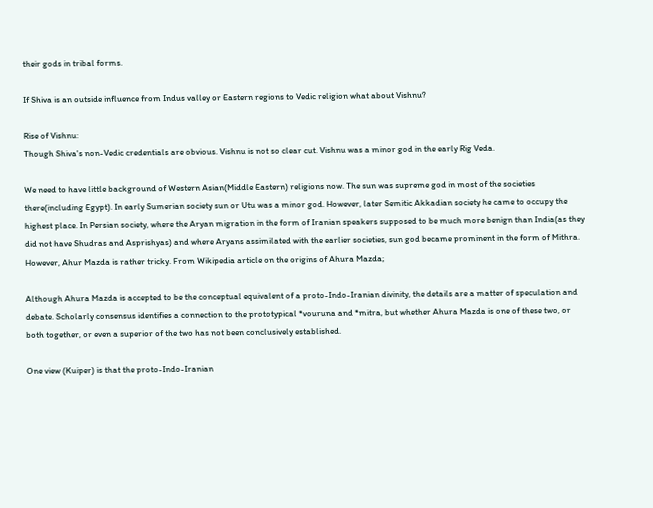their gods in tribal forms.

If Shiva is an outside influence from Indus valley or Eastern regions to Vedic religion what about Vishnu?

Rise of Vishnu:
Though Shiva's non-Vedic credentials are obvious. Vishnu is not so clear cut. Vishnu was a minor god in the early Rig Veda.

We need to have little background of Western Asian(Middle Eastern) religions now. The sun was supreme god in most of the societies there(including Egypt). In early Sumerian society sun or Utu was a minor god. However, later Semitic Akkadian society he came to occupy the highest place. In Persian society, where the Aryan migration in the form of Iranian speakers supposed to be much more benign than India(as they did not have Shudras and Asprishyas) and where Aryans assimilated with the earlier societies, sun god became prominent in the form of Mithra. However, Ahur Mazda is rather tricky. From Wikipedia article on the origins of Ahura Mazda;

Although Ahura Mazda is accepted to be the conceptual equivalent of a proto-Indo-Iranian divinity, the details are a matter of speculation and debate. Scholarly consensus identifies a connection to the prototypical *vouruna and *mitra, but whether Ahura Mazda is one of these two, or both together, or even a superior of the two has not been conclusively established.

One view (Kuiper) is that the proto-Indo-Iranian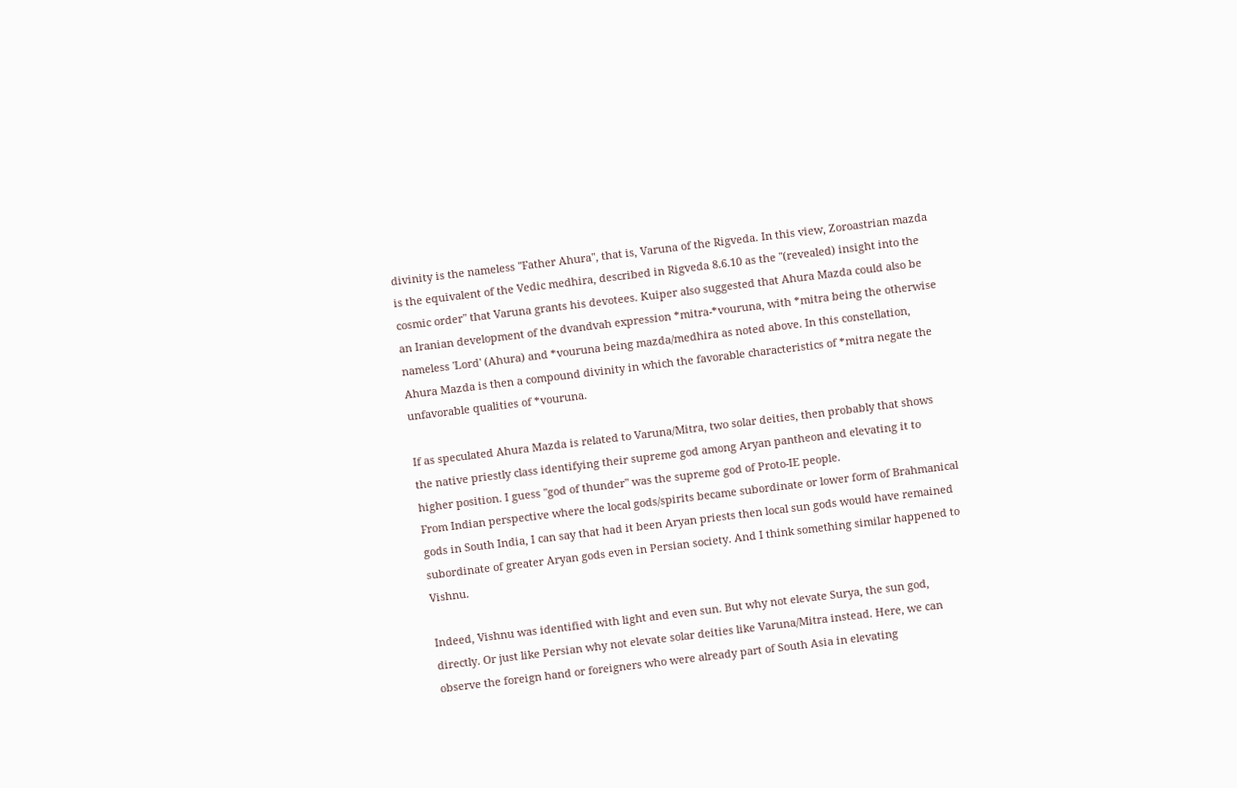divinity is the nameless "Father Ahura", that is, Varuna of the Rigveda. In this view, Zoroastrian mazda is the equivalent of the Vedic medhira, described in Rigveda 8.6.10 as the "(revealed) insight into the cosmic order" that Varuna grants his devotees. Kuiper also suggested that Ahura Mazda could also be an Iranian development of the dvandvah expression *mitra-*vouruna, with *mitra being the otherwise nameless 'Lord' (Ahura) and *vouruna being mazda/medhira as noted above. In this constellation, Ahura Mazda is then a compound divinity in which the favorable characteristics of *mitra negate the unfavorable qualities of *vouruna.

If as speculated Ahura Mazda is related to Varuna/Mitra, two solar deities, then probably that shows the native priestly class identifying their supreme god among Aryan pantheon and elevating it to higher position. I guess "god of thunder" was the supreme god of Proto-IE people.
From Indian perspective where the local gods/spirits became subordinate or lower form of Brahmanical gods in South India, I can say that had it been Aryan priests then local sun gods would have remained subordinate of greater Aryan gods even in Persian society. And I think something similar happened to Vishnu.

Indeed, Vishnu was identified with light and even sun. But why not elevate Surya, the sun god, directly. Or just like Persian why not elevate solar deities like Varuna/Mitra instead. Here, we can observe the foreign hand or foreigners who were already part of South Asia in elevating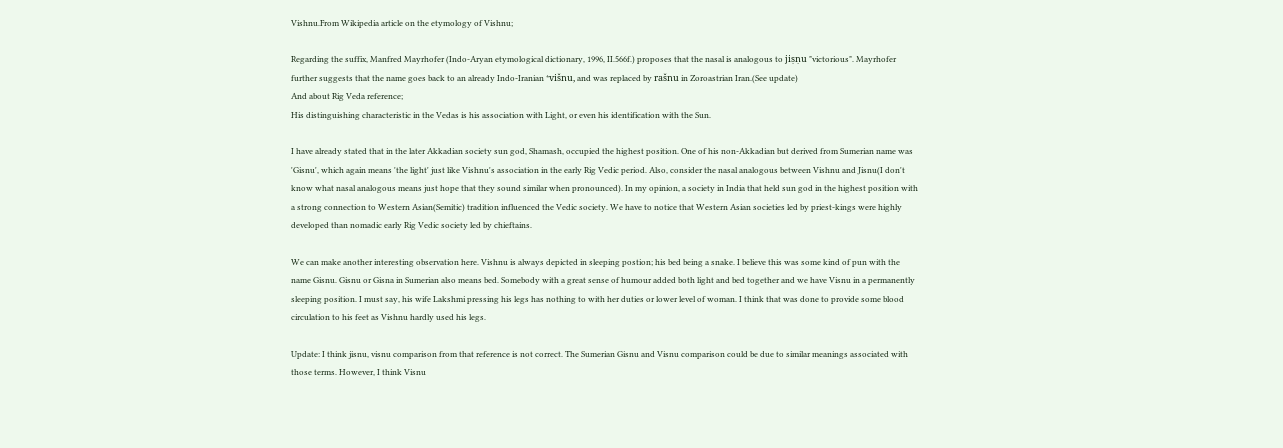Vishnu.From Wikipedia article on the etymology of Vishnu;

Regarding the suffix, Manfred Mayrhofer (Indo-Aryan etymological dictionary, 1996, II.566f.) proposes that the nasal is analogous to jiṣṇu "victorious". Mayrhofer further suggests that the name goes back to an already Indo-Iranian *višnu, and was replaced by rašnu in Zoroastrian Iran.(See update)
And about Rig Veda reference;
His distinguishing characteristic in the Vedas is his association with Light, or even his identification with the Sun.

I have already stated that in the later Akkadian society sun god, Shamash, occupied the highest position. One of his non-Akkadian but derived from Sumerian name was 'Gisnu', which again means 'the light' just like Vishnu's association in the early Rig Vedic period. Also, consider the nasal analogous between Vishnu and Jisnu(I don't know what nasal analogous means just hope that they sound similar when pronounced). In my opinion, a society in India that held sun god in the highest position with a strong connection to Western Asian(Semitic) tradition influenced the Vedic society. We have to notice that Western Asian societies led by priest-kings were highly developed than nomadic early Rig Vedic society led by chieftains.

We can make another interesting observation here. Vishnu is always depicted in sleeping postion; his bed being a snake. I believe this was some kind of pun with the name Gisnu. Gisnu or Gisna in Sumerian also means bed. Somebody with a great sense of humour added both light and bed together and we have Visnu in a permanently sleeping position. I must say, his wife Lakshmi pressing his legs has nothing to with her duties or lower level of woman. I think that was done to provide some blood circulation to his feet as Vishnu hardly used his legs.

Update: I think jisnu, visnu comparison from that reference is not correct. The Sumerian Gisnu and Visnu comparison could be due to similar meanings associated with those terms. However, I think Visnu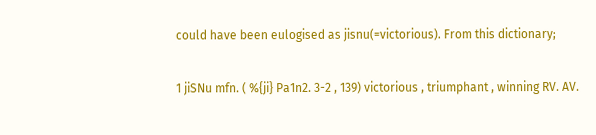could have been eulogised as jisnu(=victorious). From this dictionary;

1 jiSNu mfn. ( %{ji} Pa1n2. 3-2 , 139) victorious , triumphant , winning RV. AV.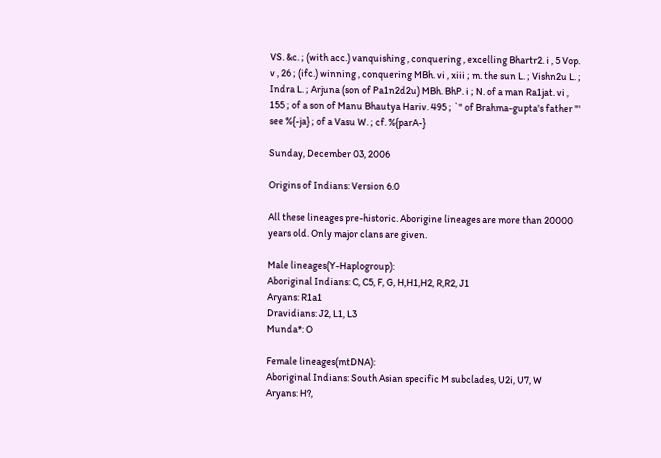VS. &c. ; (with acc.) vanquishing , conquering , excelling Bhartr2. i , 5 Vop. v , 26 ; (ifc.) winning , conquering MBh. vi , xiii ; m. the sun L. ; Vishn2u L. ; Indra L. ; Arjuna (son of Pa1n2d2u) MBh. BhP. i ; N. of a man Ra1jat. vi , 155 ; of a son of Manu Bhautya Hariv. 495 ; `" of Brahma-gupta's father "' see %{-ja} ; of a Vasu W. ; cf. %{parA-}

Sunday, December 03, 2006

Origins of Indians: Version 6.0

All these lineages pre-historic. Aborigine lineages are more than 20000 years old. Only major clans are given.

Male lineages(Y-Haplogroup):
Aboriginal Indians: C, C5, F, G, H,H1,H2, R,R2, J1
Aryans: R1a1
Dravidians: J2, L1, L3
Munda*: O

Female lineages(mtDNA):
Aboriginal Indians: South Asian specific M subclades, U2i, U7, W
Aryans: H?,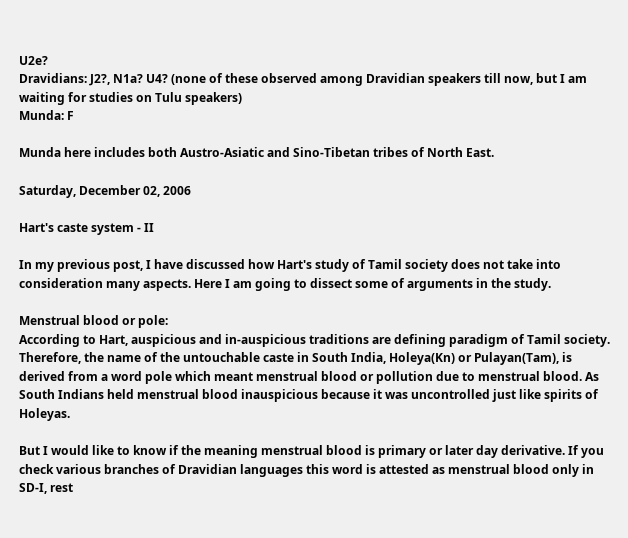U2e?
Dravidians: J2?, N1a? U4? (none of these observed among Dravidian speakers till now, but I am waiting for studies on Tulu speakers)
Munda: F

Munda here includes both Austro-Asiatic and Sino-Tibetan tribes of North East.

Saturday, December 02, 2006

Hart's caste system - II

In my previous post, I have discussed how Hart's study of Tamil society does not take into consideration many aspects. Here I am going to dissect some of arguments in the study.

Menstrual blood or pole:
According to Hart, auspicious and in-auspicious traditions are defining paradigm of Tamil society. Therefore, the name of the untouchable caste in South India, Holeya(Kn) or Pulayan(Tam), is derived from a word pole which meant menstrual blood or pollution due to menstrual blood. As South Indians held menstrual blood inauspicious because it was uncontrolled just like spirits of Holeyas.

But I would like to know if the meaning menstrual blood is primary or later day derivative. If you check various branches of Dravidian languages this word is attested as menstrual blood only in SD-I, rest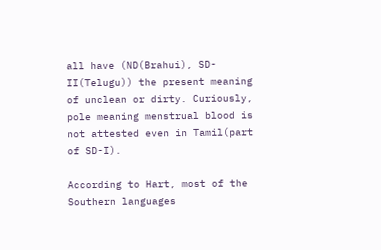all have (ND(Brahui), SD-II(Telugu)) the present meaning of unclean or dirty. Curiously, pole meaning menstrual blood is not attested even in Tamil(part of SD-I).

According to Hart, most of the Southern languages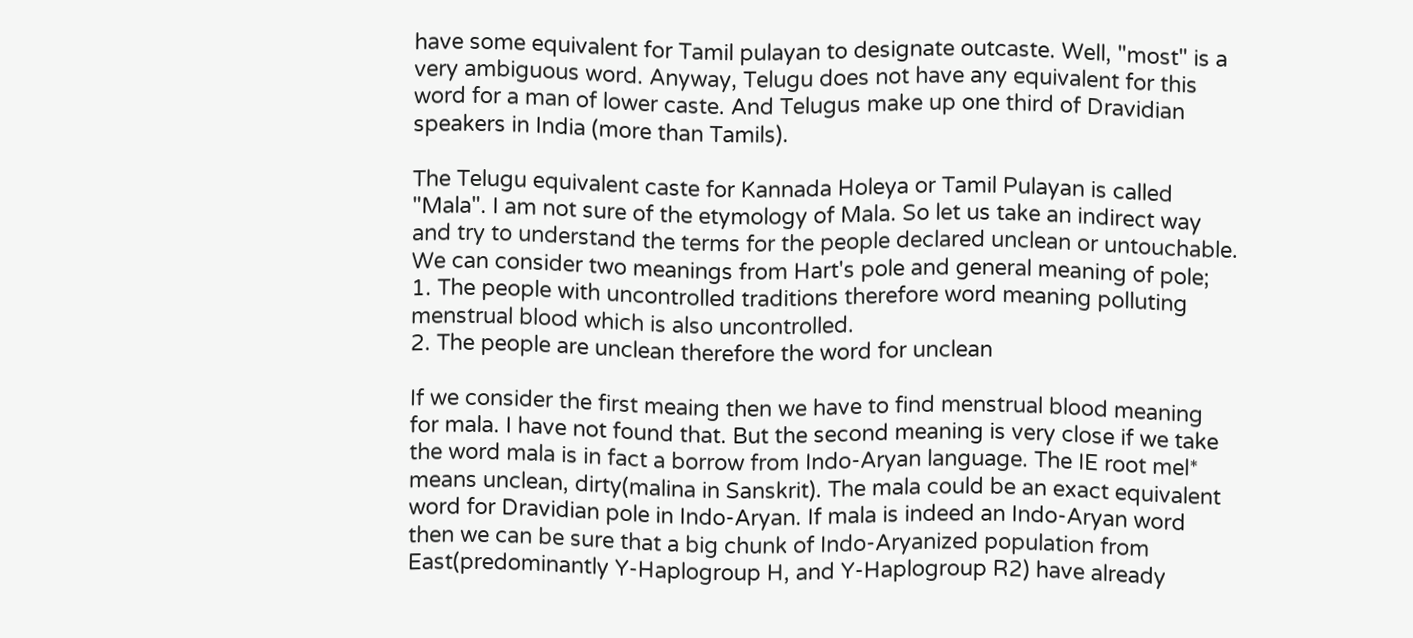have some equivalent for Tamil pulayan to designate outcaste. Well, "most" is a very ambiguous word. Anyway, Telugu does not have any equivalent for this word for a man of lower caste. And Telugus make up one third of Dravidian speakers in India (more than Tamils).

The Telugu equivalent caste for Kannada Holeya or Tamil Pulayan is called "Mala". I am not sure of the etymology of Mala. So let us take an indirect way and try to understand the terms for the people declared unclean or untouchable. We can consider two meanings from Hart's pole and general meaning of pole;
1. The people with uncontrolled traditions therefore word meaning polluting menstrual blood which is also uncontrolled.
2. The people are unclean therefore the word for unclean

If we consider the first meaing then we have to find menstrual blood meaning for mala. I have not found that. But the second meaning is very close if we take the word mala is in fact a borrow from Indo-Aryan language. The IE root mel* means unclean, dirty(malina in Sanskrit). The mala could be an exact equivalent word for Dravidian pole in Indo-Aryan. If mala is indeed an Indo-Aryan word then we can be sure that a big chunk of Indo-Aryanized population from East(predominantly Y-Haplogroup H, and Y-Haplogroup R2) have already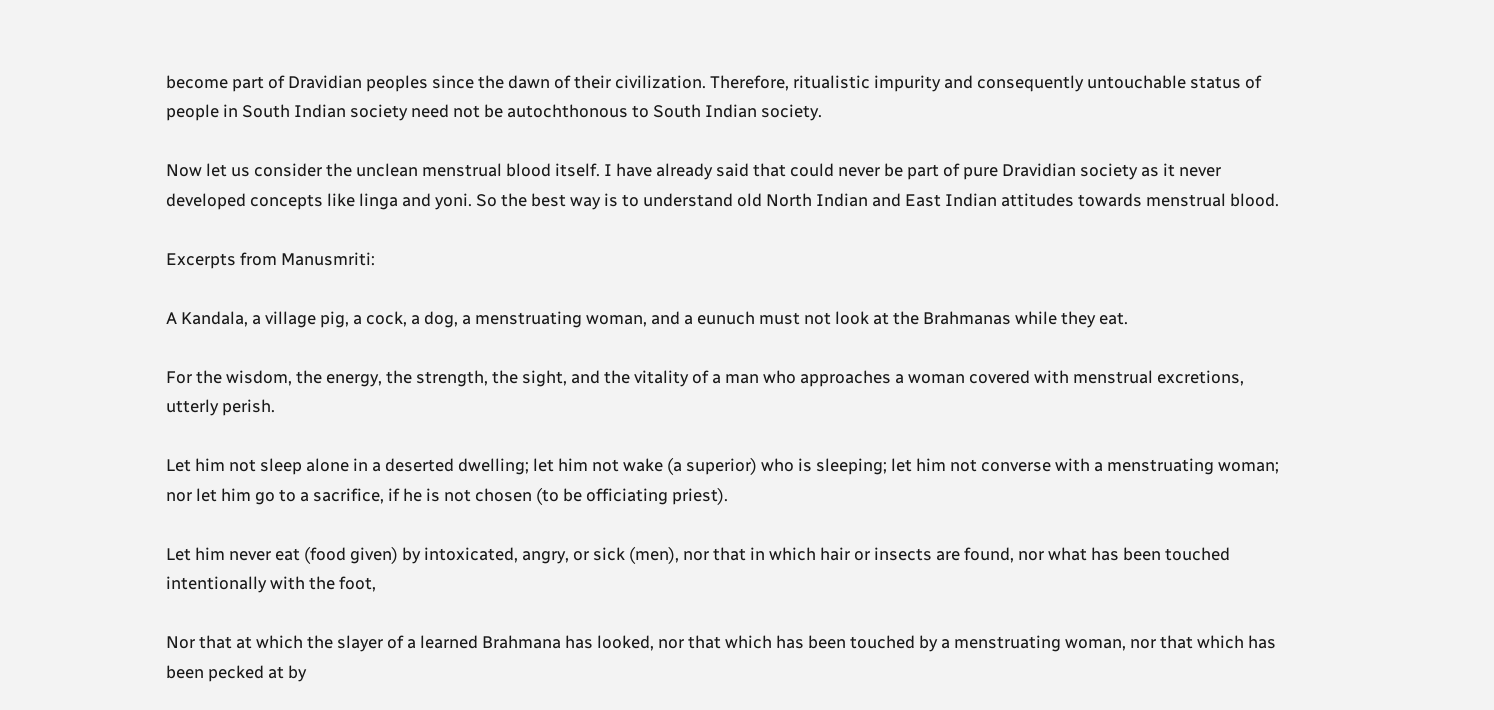become part of Dravidian peoples since the dawn of their civilization. Therefore, ritualistic impurity and consequently untouchable status of people in South Indian society need not be autochthonous to South Indian society.

Now let us consider the unclean menstrual blood itself. I have already said that could never be part of pure Dravidian society as it never developed concepts like linga and yoni. So the best way is to understand old North Indian and East Indian attitudes towards menstrual blood.

Excerpts from Manusmriti:

A Kandala, a village pig, a cock, a dog, a menstruating woman, and a eunuch must not look at the Brahmanas while they eat.

For the wisdom, the energy, the strength, the sight, and the vitality of a man who approaches a woman covered with menstrual excretions, utterly perish.

Let him not sleep alone in a deserted dwelling; let him not wake (a superior) who is sleeping; let him not converse with a menstruating woman; nor let him go to a sacrifice, if he is not chosen (to be officiating priest).

Let him never eat (food given) by intoxicated, angry, or sick (men), nor that in which hair or insects are found, nor what has been touched intentionally with the foot,

Nor that at which the slayer of a learned Brahmana has looked, nor that which has been touched by a menstruating woman, nor that which has been pecked at by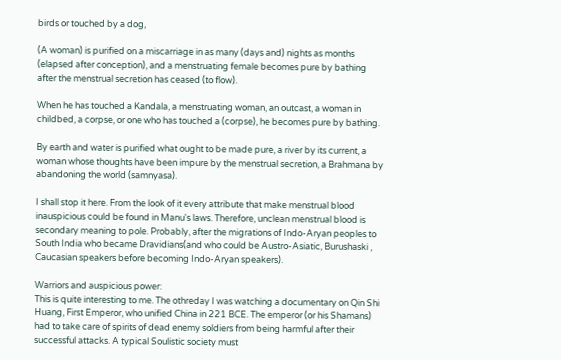birds or touched by a dog,

(A woman) is purified on a miscarriage in as many (days and) nights as months (elapsed after conception), and a menstruating female becomes pure by bathing after the menstrual secretion has ceased (to flow).

When he has touched a Kandala, a menstruating woman, an outcast, a woman in childbed, a corpse, or one who has touched a (corpse), he becomes pure by bathing.

By earth and water is purified what ought to be made pure, a river by its current, a woman whose thoughts have been impure by the menstrual secretion, a Brahmana by abandoning the world (samnyasa).

I shall stop it here. From the look of it every attribute that make menstrual blood inauspicious could be found in Manu's laws. Therefore, unclean menstrual blood is secondary meaning to pole. Probably, after the migrations of Indo-Aryan peoples to South India who became Dravidians(and who could be Austro-Asiatic, Burushaski , Caucasian speakers before becoming Indo-Aryan speakers).

Warriors and auspicious power:
This is quite interesting to me. The othreday I was watching a documentary on Qin Shi Huang, First Emperor, who unified China in 221 BCE. The emperor (or his Shamans) had to take care of spirits of dead enemy soldiers from being harmful after their successful attacks. A typical Soulistic society must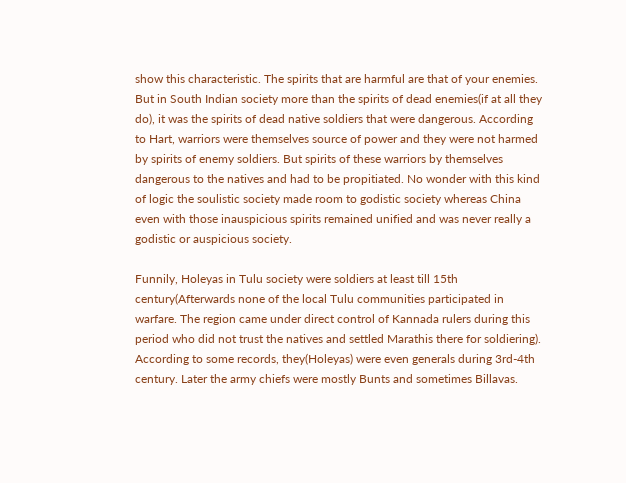show this characteristic. The spirits that are harmful are that of your enemies. But in South Indian society more than the spirits of dead enemies(if at all they do), it was the spirits of dead native soldiers that were dangerous. According to Hart, warriors were themselves source of power and they were not harmed by spirits of enemy soldiers. But spirits of these warriors by themselves dangerous to the natives and had to be propitiated. No wonder with this kind of logic the soulistic society made room to godistic society whereas China even with those inauspicious spirits remained unified and was never really a godistic or auspicious society.

Funnily, Holeyas in Tulu society were soldiers at least till 15th century(Afterwards none of the local Tulu communities participated in warfare. The region came under direct control of Kannada rulers during this period who did not trust the natives and settled Marathis there for soldiering). According to some records, they(Holeyas) were even generals during 3rd-4th century. Later the army chiefs were mostly Bunts and sometimes Billavas.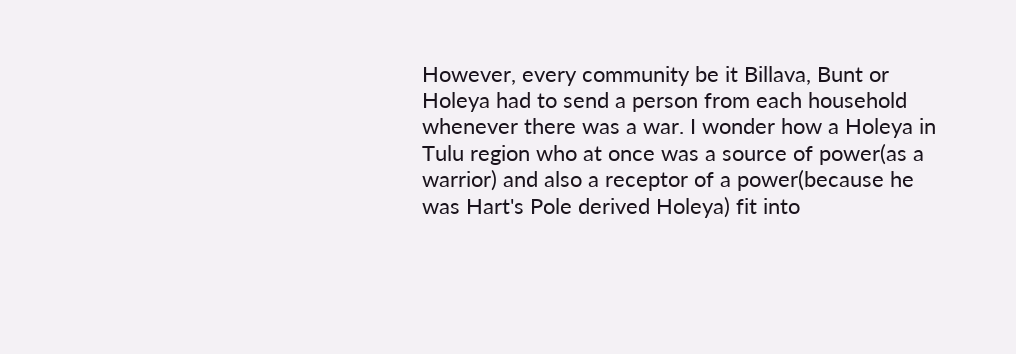However, every community be it Billava, Bunt or Holeya had to send a person from each household whenever there was a war. I wonder how a Holeya in Tulu region who at once was a source of power(as a warrior) and also a receptor of a power(because he was Hart's Pole derived Holeya) fit into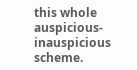this whole auspicious-inauspicious scheme.